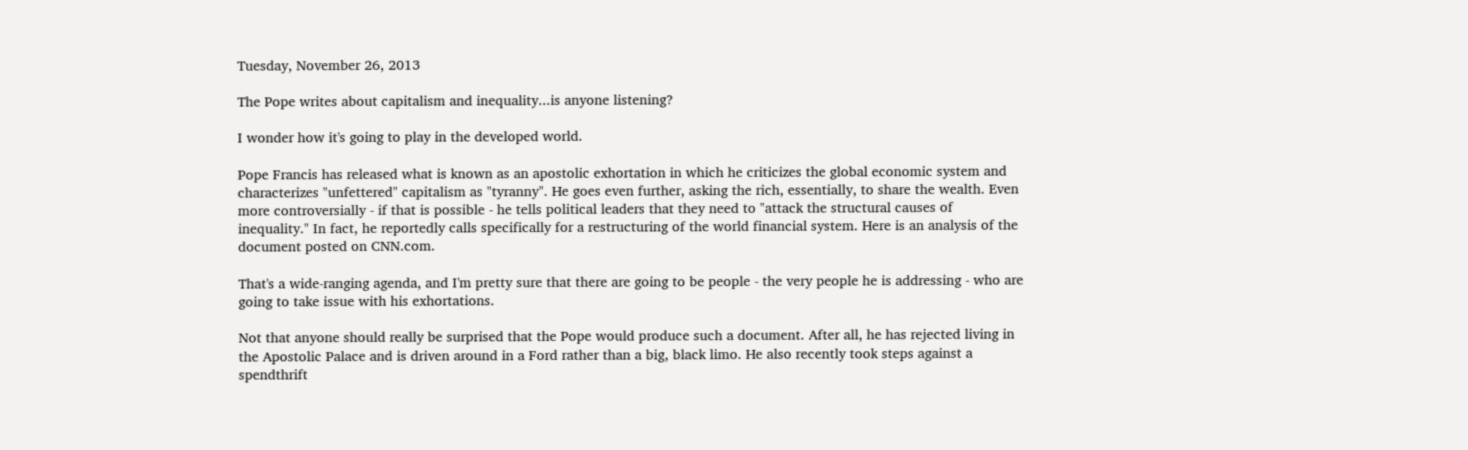Tuesday, November 26, 2013

The Pope writes about capitalism and inequality...is anyone listening?

I wonder how it's going to play in the developed world.

Pope Francis has released what is known as an apostolic exhortation in which he criticizes the global economic system and characterizes "unfettered" capitalism as "tyranny". He goes even further, asking the rich, essentially, to share the wealth. Even more controversially - if that is possible - he tells political leaders that they need to "attack the structural causes of inequality." In fact, he reportedly calls specifically for a restructuring of the world financial system. Here is an analysis of the document posted on CNN.com.

That's a wide-ranging agenda, and I'm pretty sure that there are going to be people - the very people he is addressing - who are going to take issue with his exhortations.

Not that anyone should really be surprised that the Pope would produce such a document. After all, he has rejected living in the Apostolic Palace and is driven around in a Ford rather than a big, black limo. He also recently took steps against a spendthrift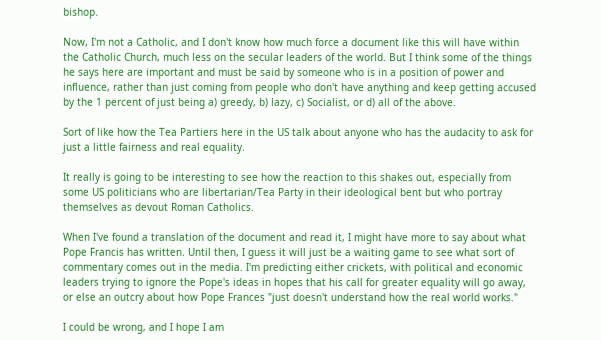bishop.

Now, I'm not a Catholic, and I don't know how much force a document like this will have within the Catholic Church, much less on the secular leaders of the world. But I think some of the things he says here are important and must be said by someone who is in a position of power and influence, rather than just coming from people who don't have anything and keep getting accused by the 1 percent of just being a) greedy, b) lazy, c) Socialist, or d) all of the above.

Sort of like how the Tea Partiers here in the US talk about anyone who has the audacity to ask for just a little fairness and real equality.

It really is going to be interesting to see how the reaction to this shakes out, especially from some US politicians who are libertarian/Tea Party in their ideological bent but who portray themselves as devout Roman Catholics.

When I've found a translation of the document and read it, I might have more to say about what Pope Francis has written. Until then, I guess it will just be a waiting game to see what sort of commentary comes out in the media. I'm predicting either crickets, with political and economic leaders trying to ignore the Pope's ideas in hopes that his call for greater equality will go away, or else an outcry about how Pope Frances "just doesn't understand how the real world works."

I could be wrong, and I hope I am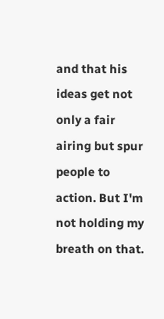and that his ideas get not only a fair airing but spur people to action. But I'm not holding my breath on that.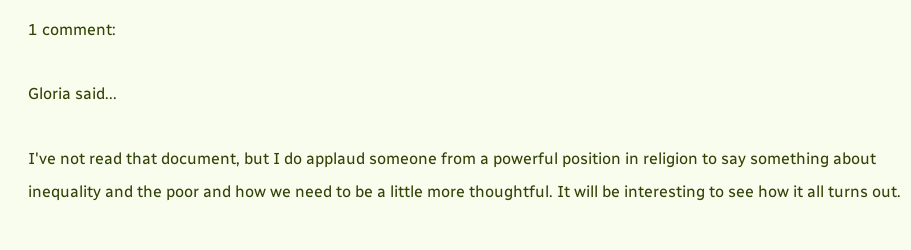1 comment:

Gloria said...

I've not read that document, but I do applaud someone from a powerful position in religion to say something about inequality and the poor and how we need to be a little more thoughtful. It will be interesting to see how it all turns out.